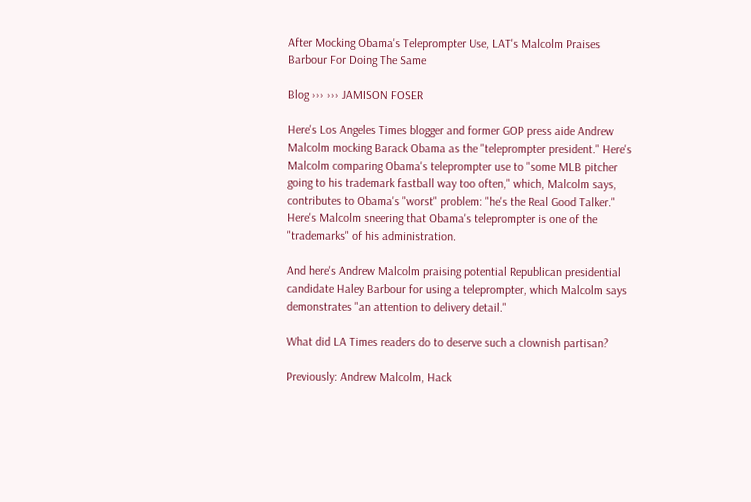After Mocking Obama's Teleprompter Use, LAT's Malcolm Praises Barbour For Doing The Same

Blog ››› ››› JAMISON FOSER

Here's Los Angeles Times blogger and former GOP press aide Andrew Malcolm mocking Barack Obama as the "teleprompter president." Here's Malcolm comparing Obama's teleprompter use to "some MLB pitcher going to his trademark fastball way too often," which, Malcolm says, contributes to Obama's "worst" problem: "he's the Real Good Talker." Here's Malcolm sneering that Obama's teleprompter is one of the "trademarks" of his administration.

And here's Andrew Malcolm praising potential Republican presidential candidate Haley Barbour for using a teleprompter, which Malcolm says demonstrates "an attention to delivery detail."

What did LA Times readers do to deserve such a clownish partisan?

Previously: Andrew Malcolm, Hack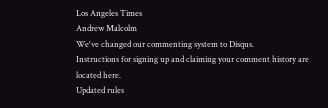Los Angeles Times
Andrew Malcolm
We've changed our commenting system to Disqus.
Instructions for signing up and claiming your comment history are located here.
Updated rules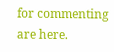for commenting are here.